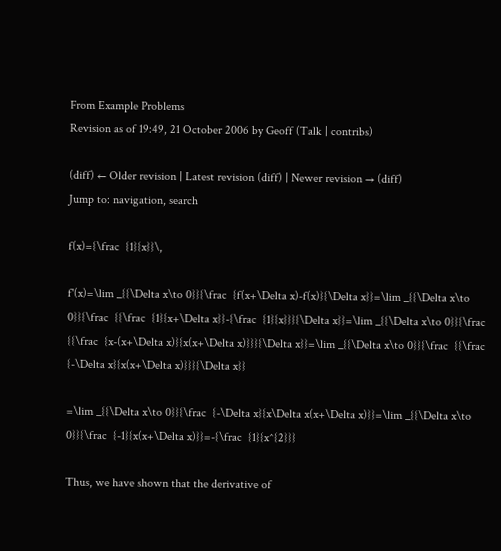From Example Problems
Revision as of 19:49, 21 October 2006 by Geoff (Talk | contribs)

(diff) ← Older revision | Latest revision (diff) | Newer revision → (diff)
Jump to: navigation, search

f(x)={\frac  {1}{x}}\,

f'(x)=\lim _{{\Delta x\to 0}}{\frac  {f(x+\Delta x)-f(x)}{\Delta x}}=\lim _{{\Delta x\to 0}}{\frac  {{\frac  {1}{x+\Delta x}}-{\frac  {1}{x}}}{\Delta x}}=\lim _{{\Delta x\to 0}}{\frac  {{\frac  {x-(x+\Delta x)}{x(x+\Delta x)}}}{\Delta x}}=\lim _{{\Delta x\to 0}}{\frac  {{\frac  {-\Delta x}{x(x+\Delta x)}}}{\Delta x}}

=\lim _{{\Delta x\to 0}}{\frac  {-\Delta x}{x\Delta x(x+\Delta x)}}=\lim _{{\Delta x\to 0}}{\frac  {-1}{x(x+\Delta x)}}=-{\frac  {1}{x^{2}}}

Thus, we have shown that the derivative of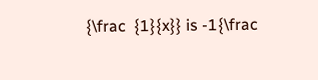{\frac  {1}{x}} is -1{\frac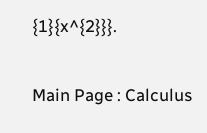{1}{x^{2}}}.

Main Page : Calculus